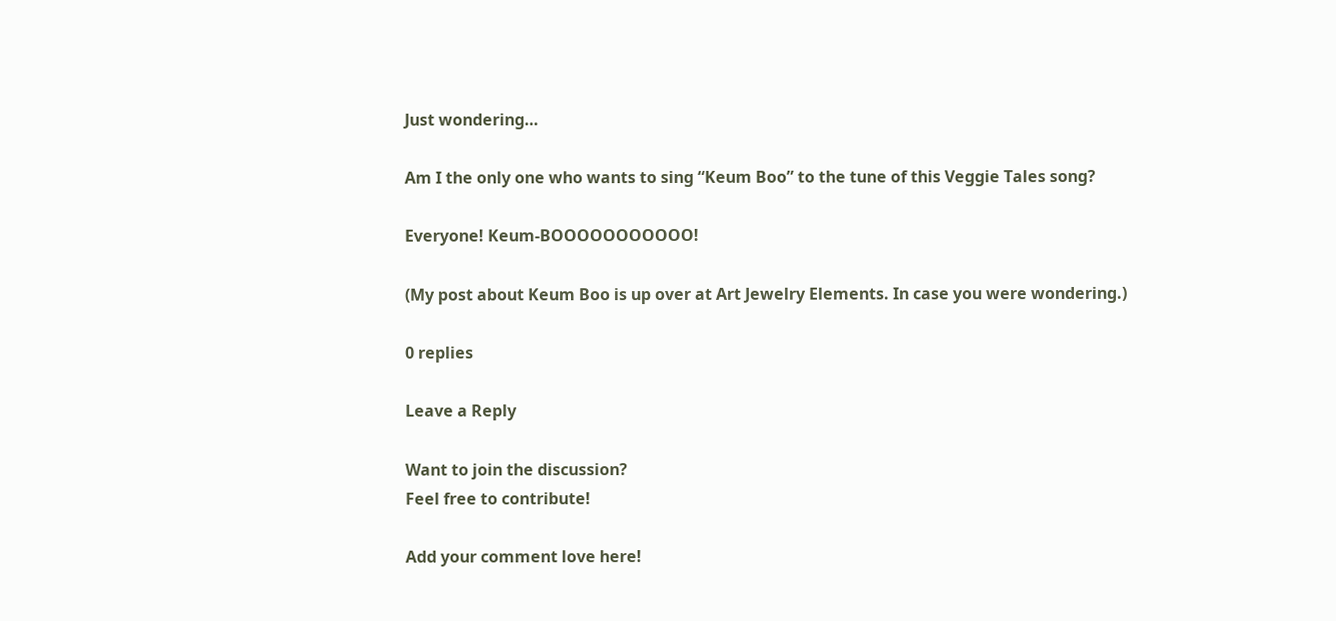Just wondering…

Am I the only one who wants to sing “Keum Boo” to the tune of this Veggie Tales song?

Everyone! Keum-BOOOOOOOOOOO!

(My post about Keum Boo is up over at Art Jewelry Elements. In case you were wondering.)

0 replies

Leave a Reply

Want to join the discussion?
Feel free to contribute!

Add your comment love here!